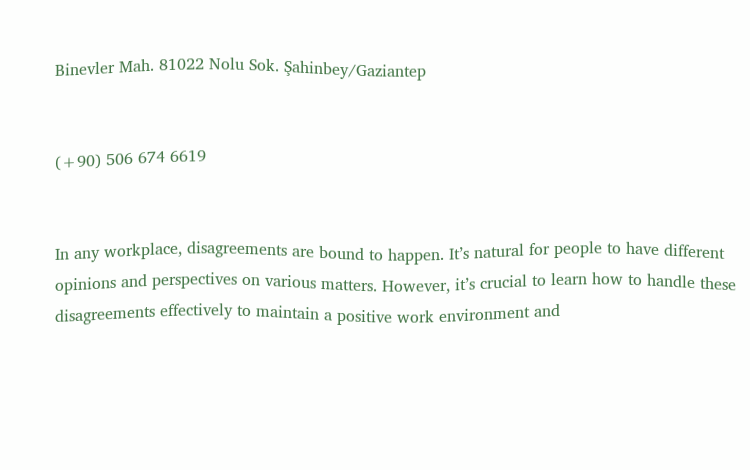Binevler Mah. 81022 Nolu Sok. Şahinbey/Gaziantep


(+90) 506 674 6619


In any workplace, disagreements are bound to happen. It’s natural for people to have different opinions and perspectives on various matters. However, it’s crucial to learn how to handle these disagreements effectively to maintain a positive work environment and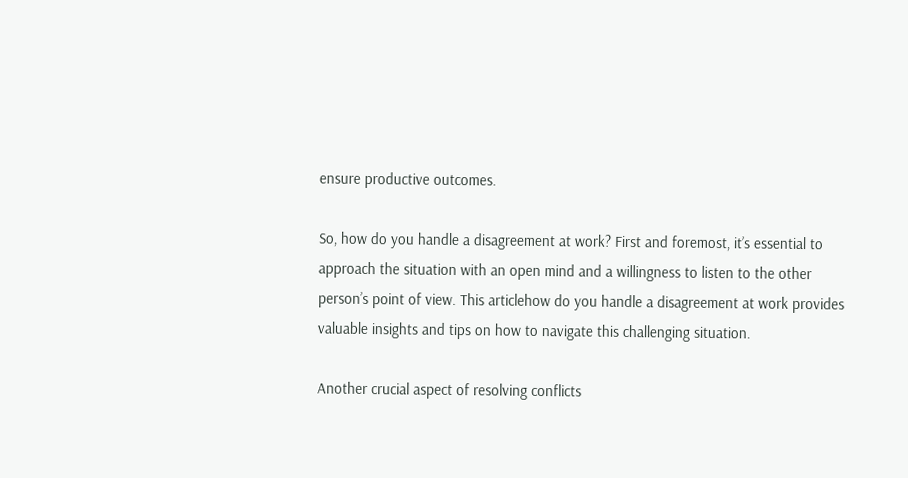ensure productive outcomes.

So, how do you handle a disagreement at work? First and foremost, it’s essential to approach the situation with an open mind and a willingness to listen to the other person’s point of view. This articlehow do you handle a disagreement at work provides valuable insights and tips on how to navigate this challenging situation.

Another crucial aspect of resolving conflicts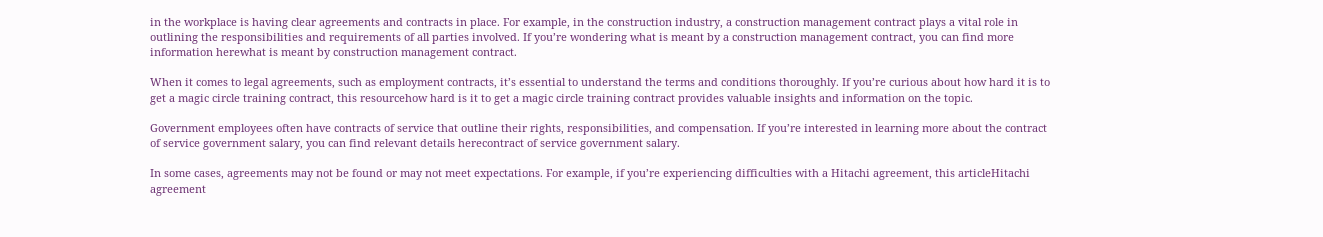in the workplace is having clear agreements and contracts in place. For example, in the construction industry, a construction management contract plays a vital role in outlining the responsibilities and requirements of all parties involved. If you’re wondering what is meant by a construction management contract, you can find more information herewhat is meant by construction management contract.

When it comes to legal agreements, such as employment contracts, it’s essential to understand the terms and conditions thoroughly. If you’re curious about how hard it is to get a magic circle training contract, this resourcehow hard is it to get a magic circle training contract provides valuable insights and information on the topic.

Government employees often have contracts of service that outline their rights, responsibilities, and compensation. If you’re interested in learning more about the contract of service government salary, you can find relevant details herecontract of service government salary.

In some cases, agreements may not be found or may not meet expectations. For example, if you’re experiencing difficulties with a Hitachi agreement, this articleHitachi agreement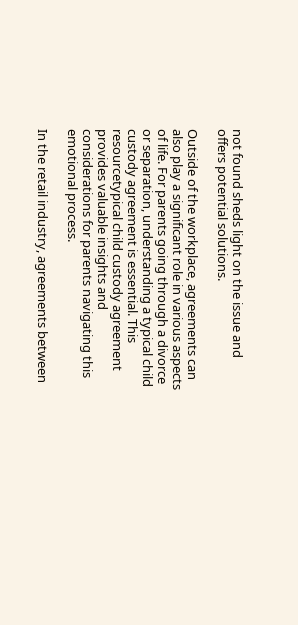not found sheds light on the issue and offers potential solutions.

Outside of the workplace, agreements can also play a significant role in various aspects of life. For parents going through a divorce or separation, understanding a typical child custody agreement is essential. This resourcetypical child custody agreement provides valuable insights and considerations for parents navigating this emotional process.

In the retail industry, agreements between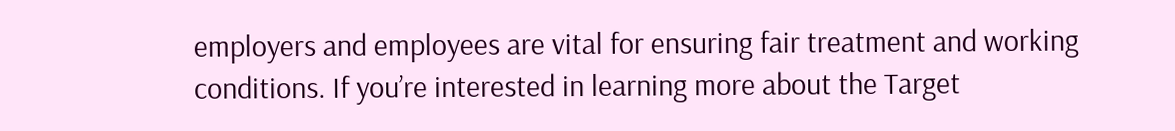employers and employees are vital for ensuring fair treatment and working conditions. If you’re interested in learning more about the Target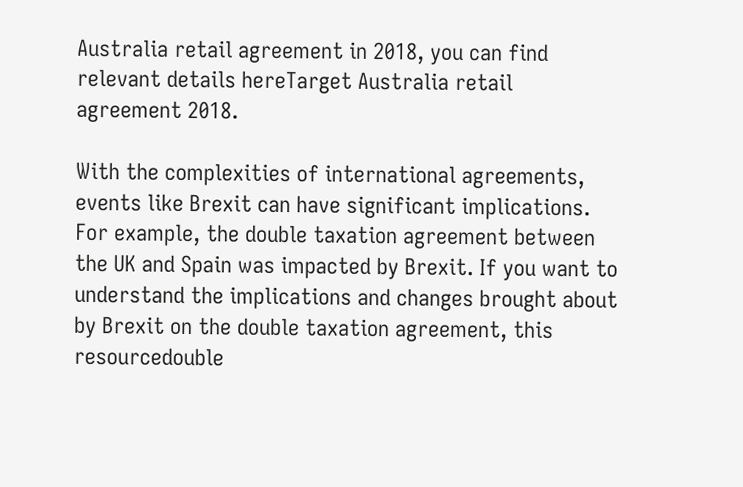Australia retail agreement in 2018, you can find relevant details hereTarget Australia retail agreement 2018.

With the complexities of international agreements, events like Brexit can have significant implications. For example, the double taxation agreement between the UK and Spain was impacted by Brexit. If you want to understand the implications and changes brought about by Brexit on the double taxation agreement, this resourcedouble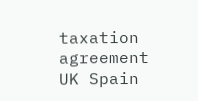taxation agreement UK Spain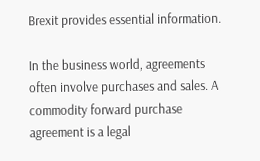Brexit provides essential information.

In the business world, agreements often involve purchases and sales. A commodity forward purchase agreement is a legal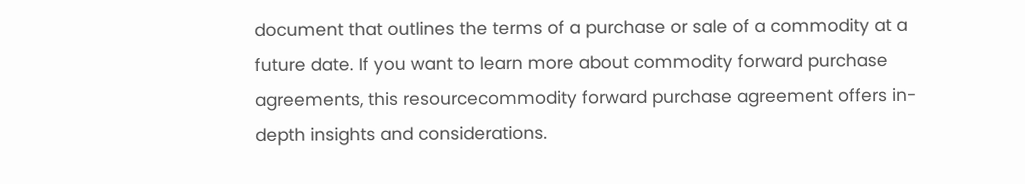document that outlines the terms of a purchase or sale of a commodity at a future date. If you want to learn more about commodity forward purchase agreements, this resourcecommodity forward purchase agreement offers in-depth insights and considerations.